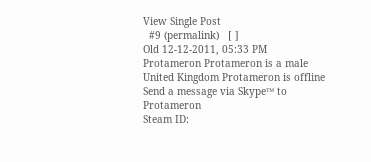View Single Post
  #9 (permalink)   [ ]
Old 12-12-2011, 05:33 PM
Protameron Protameron is a male United Kingdom Protameron is offline
Send a message via Skype™ to Protameron
Steam ID: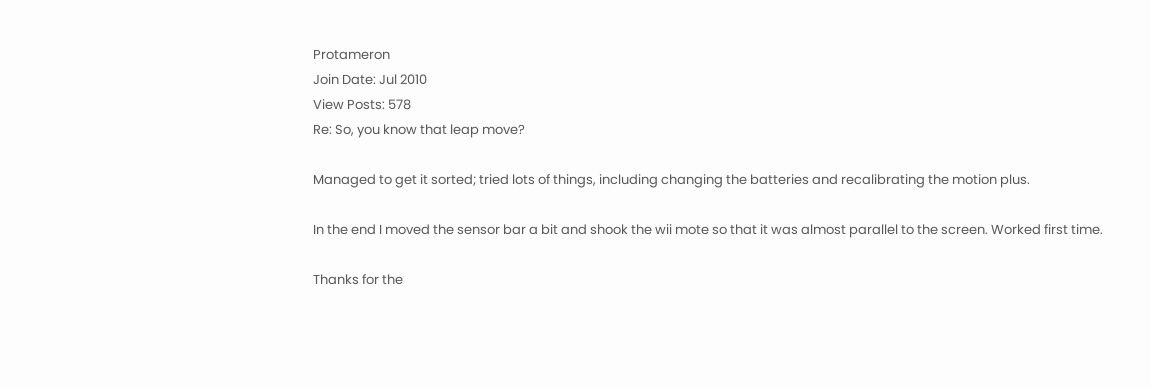Protameron
Join Date: Jul 2010
View Posts: 578
Re: So, you know that leap move?

Managed to get it sorted; tried lots of things, including changing the batteries and recalibrating the motion plus.

In the end I moved the sensor bar a bit and shook the wii mote so that it was almost parallel to the screen. Worked first time.

Thanks for the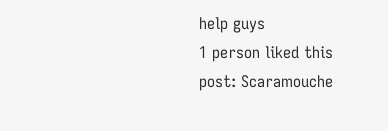help guys
1 person liked this post: Scaramouche